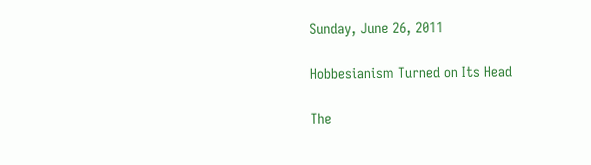Sunday, June 26, 2011

Hobbesianism Turned on Its Head

The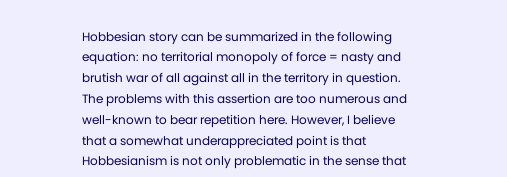Hobbesian story can be summarized in the following equation: no territorial monopoly of force = nasty and brutish war of all against all in the territory in question. The problems with this assertion are too numerous and well-known to bear repetition here. However, I believe that a somewhat underappreciated point is that Hobbesianism is not only problematic in the sense that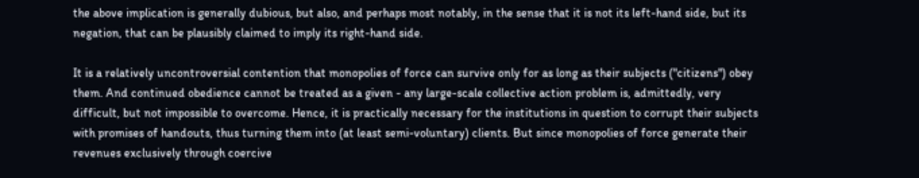the above implication is generally dubious, but also, and perhaps most notably, in the sense that it is not its left-hand side, but its negation, that can be plausibly claimed to imply its right-hand side.

It is a relatively uncontroversial contention that monopolies of force can survive only for as long as their subjects ("citizens") obey them. And continued obedience cannot be treated as a given - any large-scale collective action problem is, admittedly, very difficult, but not impossible to overcome. Hence, it is practically necessary for the institutions in question to corrupt their subjects with promises of handouts, thus turning them into (at least semi-voluntary) clients. But since monopolies of force generate their revenues exclusively through coercive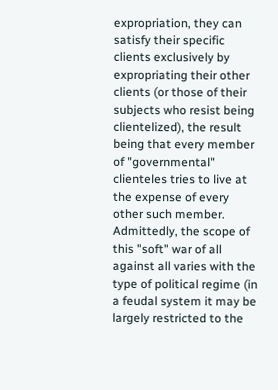expropriation, they can satisfy their specific clients exclusively by expropriating their other clients (or those of their subjects who resist being clientelized), the result being that every member of "governmental" clienteles tries to live at the expense of every other such member. Admittedly, the scope of this "soft" war of all against all varies with the type of political regime (in a feudal system it may be largely restricted to the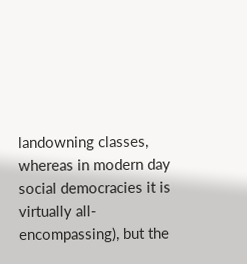landowning classes, whereas in modern day social democracies it is virtually all-encompassing), but the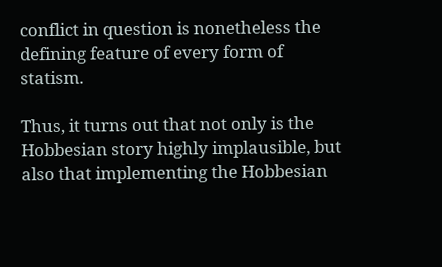conflict in question is nonetheless the defining feature of every form of statism.

Thus, it turns out that not only is the Hobbesian story highly implausible, but also that implementing the Hobbesian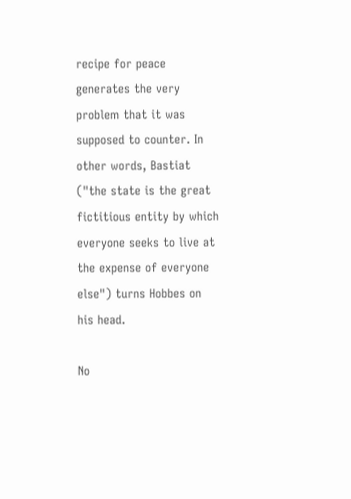recipe for peace generates the very problem that it was supposed to counter. In other words, Bastiat ("the state is the great fictitious entity by which everyone seeks to live at the expense of everyone else") turns Hobbes on his head.

No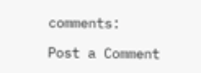comments:

Post a Comment